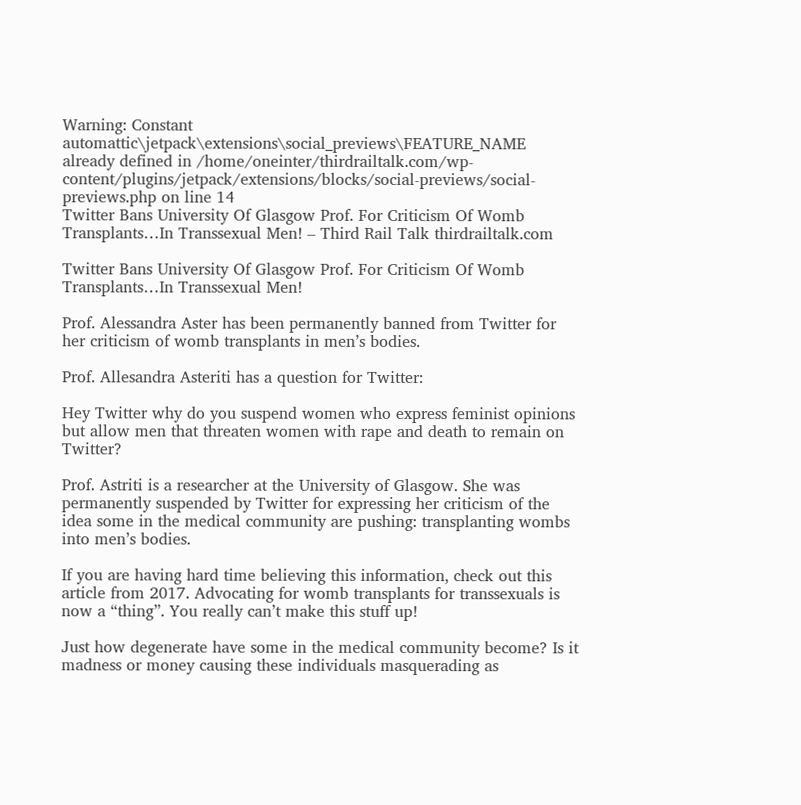Warning: Constant automattic\jetpack\extensions\social_previews\FEATURE_NAME already defined in /home/oneinter/thirdrailtalk.com/wp-content/plugins/jetpack/extensions/blocks/social-previews/social-previews.php on line 14
Twitter Bans University Of Glasgow Prof. For Criticism Of Womb Transplants…In Transsexual Men! – Third Rail Talk thirdrailtalk.com

Twitter Bans University Of Glasgow Prof. For Criticism Of Womb Transplants…In Transsexual Men!

Prof. Alessandra Aster has been permanently banned from Twitter for her criticism of womb transplants in men’s bodies.

Prof. Allesandra Asteriti has a question for Twitter:

Hey Twitter why do you suspend women who express feminist opinions but allow men that threaten women with rape and death to remain on Twitter?

Prof. Astriti is a researcher at the University of Glasgow. She was permanently suspended by Twitter for expressing her criticism of the idea some in the medical community are pushing: transplanting wombs into men’s bodies.

If you are having hard time believing this information, check out this article from 2017. Advocating for womb transplants for transsexuals is now a “thing”. You really can’t make this stuff up!

Just how degenerate have some in the medical community become? Is it madness or money causing these individuals masquerading as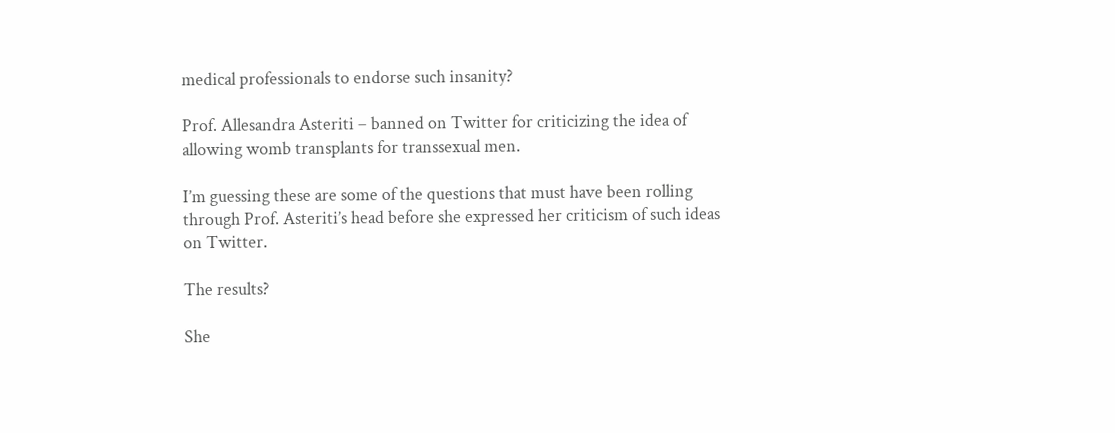medical professionals to endorse such insanity?

Prof. Allesandra Asteriti – banned on Twitter for criticizing the idea of allowing womb transplants for transsexual men.

I’m guessing these are some of the questions that must have been rolling through Prof. Asteriti’s head before she expressed her criticism of such ideas on Twitter.

The results?

She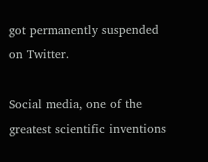got permanently suspended on Twitter.

Social media, one of the greatest scientific inventions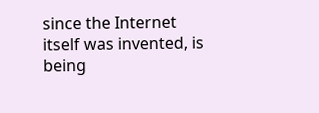since the Internet itself was invented, is being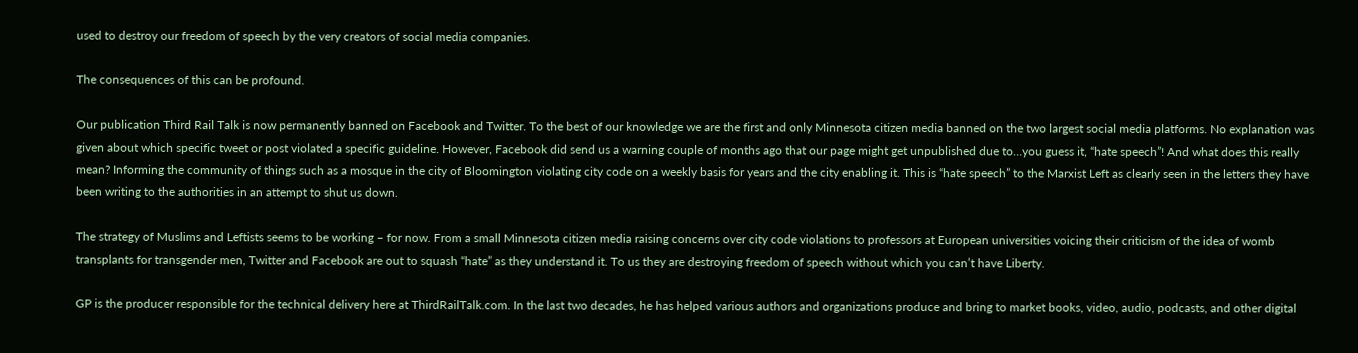used to destroy our freedom of speech by the very creators of social media companies.

The consequences of this can be profound.

Our publication Third Rail Talk is now permanently banned on Facebook and Twitter. To the best of our knowledge we are the first and only Minnesota citizen media banned on the two largest social media platforms. No explanation was given about which specific tweet or post violated a specific guideline. However, Facebook did send us a warning couple of months ago that our page might get unpublished due to…you guess it, “hate speech”! And what does this really mean? Informing the community of things such as a mosque in the city of Bloomington violating city code on a weekly basis for years and the city enabling it. This is “hate speech” to the Marxist Left as clearly seen in the letters they have been writing to the authorities in an attempt to shut us down.

The strategy of Muslims and Leftists seems to be working – for now. From a small Minnesota citizen media raising concerns over city code violations to professors at European universities voicing their criticism of the idea of womb transplants for transgender men, Twitter and Facebook are out to squash “hate” as they understand it. To us they are destroying freedom of speech without which you can’t have Liberty.

GP is the producer responsible for the technical delivery here at ThirdRailTalk.com. In the last two decades, he has helped various authors and organizations produce and bring to market books, video, audio, podcasts, and other digital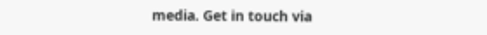media. Get in touch via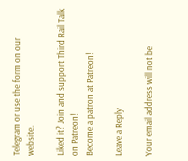Telegram or use the form on our website.

Liked it? Join and support Third Rail Talk on Patreon!
Become a patron at Patreon!

Leave a Reply

Your email address will not be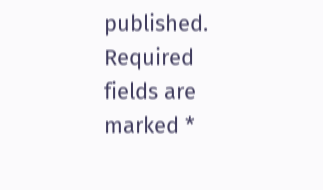published. Required fields are marked *